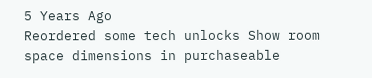5 Years Ago
Reordered some tech unlocks Show room space dimensions in purchaseable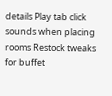details Play tab click sounds when placing rooms Restock tweaks for buffet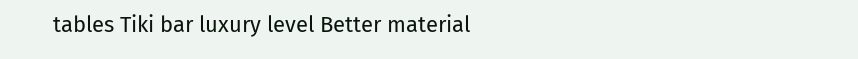tables Tiki bar luxury level Better material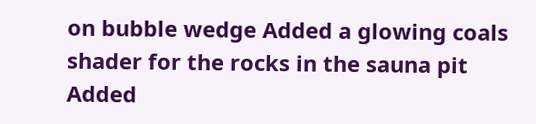on bubble wedge Added a glowing coals shader for the rocks in the sauna pit Added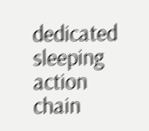dedicated sleeping action chain